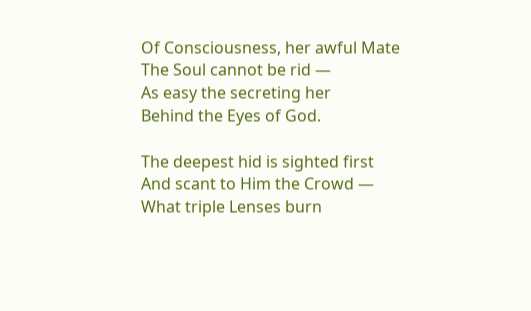Of Consciousness, her awful Mate
The Soul cannot be rid —
As easy the secreting her
Behind the Eyes of God.

The deepest hid is sighted first
And scant to Him the Crowd —
What triple Lenses burn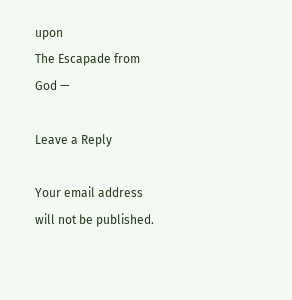upon
The Escapade from God —

Leave a Reply

Your email address will not be published.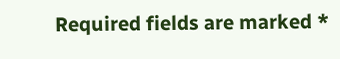Required fields are marked *